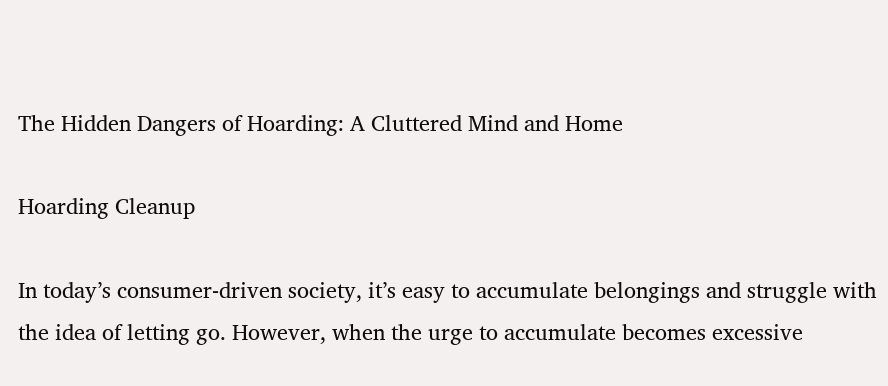The Hidden Dangers of Hoarding: A Cluttered Mind and Home

Hoarding Cleanup

In today’s consumer-driven society, it’s easy to accumulate belongings and struggle with the idea of letting go. However, when the urge to accumulate becomes excessive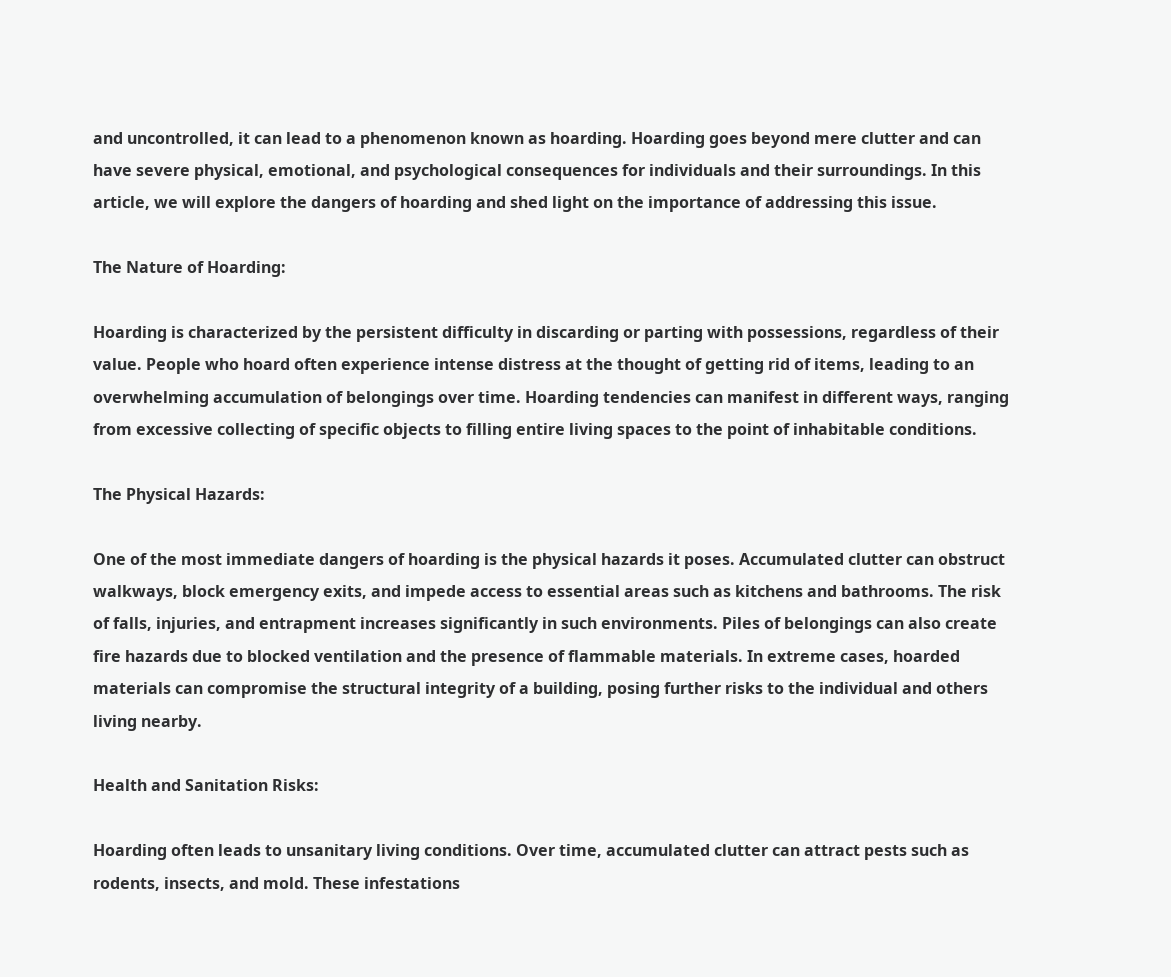and uncontrolled, it can lead to a phenomenon known as hoarding. Hoarding goes beyond mere clutter and can have severe physical, emotional, and psychological consequences for individuals and their surroundings. In this article, we will explore the dangers of hoarding and shed light on the importance of addressing this issue.

The Nature of Hoarding:

Hoarding is characterized by the persistent difficulty in discarding or parting with possessions, regardless of their value. People who hoard often experience intense distress at the thought of getting rid of items, leading to an overwhelming accumulation of belongings over time. Hoarding tendencies can manifest in different ways, ranging from excessive collecting of specific objects to filling entire living spaces to the point of inhabitable conditions.

The Physical Hazards:

One of the most immediate dangers of hoarding is the physical hazards it poses. Accumulated clutter can obstruct walkways, block emergency exits, and impede access to essential areas such as kitchens and bathrooms. The risk of falls, injuries, and entrapment increases significantly in such environments. Piles of belongings can also create fire hazards due to blocked ventilation and the presence of flammable materials. In extreme cases, hoarded materials can compromise the structural integrity of a building, posing further risks to the individual and others living nearby.

Health and Sanitation Risks:

Hoarding often leads to unsanitary living conditions. Over time, accumulated clutter can attract pests such as rodents, insects, and mold. These infestations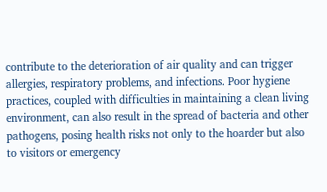contribute to the deterioration of air quality and can trigger allergies, respiratory problems, and infections. Poor hygiene practices, coupled with difficulties in maintaining a clean living environment, can also result in the spread of bacteria and other pathogens, posing health risks not only to the hoarder but also to visitors or emergency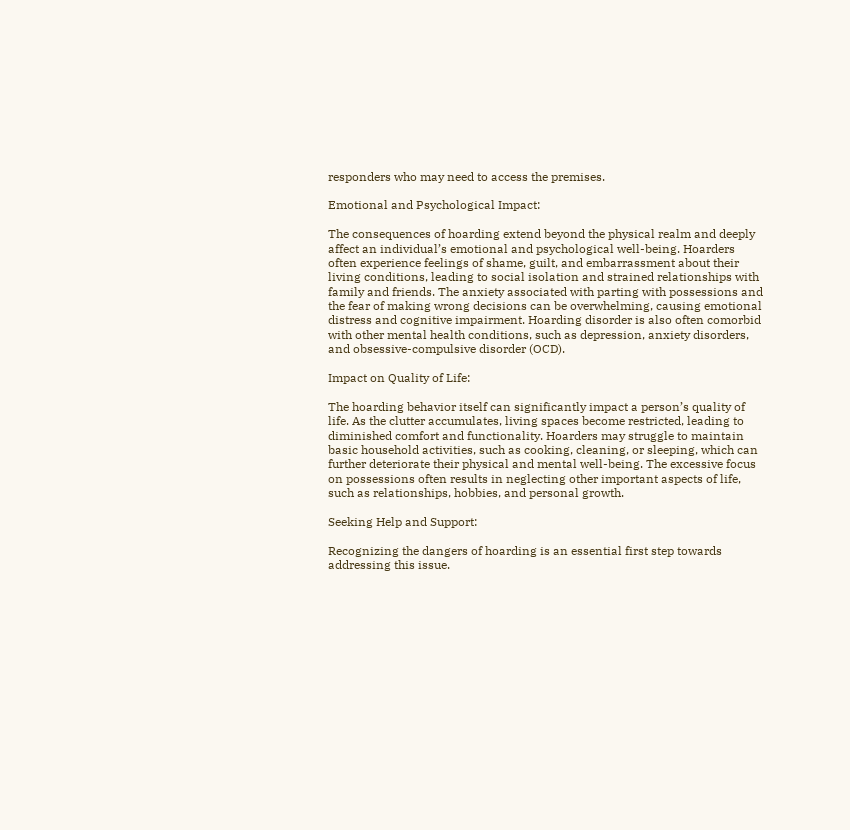responders who may need to access the premises.

Emotional and Psychological Impact:

The consequences of hoarding extend beyond the physical realm and deeply affect an individual’s emotional and psychological well-being. Hoarders often experience feelings of shame, guilt, and embarrassment about their living conditions, leading to social isolation and strained relationships with family and friends. The anxiety associated with parting with possessions and the fear of making wrong decisions can be overwhelming, causing emotional distress and cognitive impairment. Hoarding disorder is also often comorbid with other mental health conditions, such as depression, anxiety disorders, and obsessive-compulsive disorder (OCD).

Impact on Quality of Life:

The hoarding behavior itself can significantly impact a person’s quality of life. As the clutter accumulates, living spaces become restricted, leading to diminished comfort and functionality. Hoarders may struggle to maintain basic household activities, such as cooking, cleaning, or sleeping, which can further deteriorate their physical and mental well-being. The excessive focus on possessions often results in neglecting other important aspects of life, such as relationships, hobbies, and personal growth.

Seeking Help and Support:

Recognizing the dangers of hoarding is an essential first step towards addressing this issue.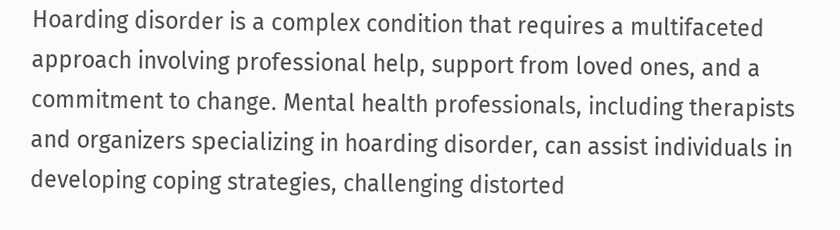Hoarding disorder is a complex condition that requires a multifaceted approach involving professional help, support from loved ones, and a commitment to change. Mental health professionals, including therapists and organizers specializing in hoarding disorder, can assist individuals in developing coping strategies, challenging distorted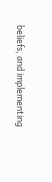beliefs, and implementing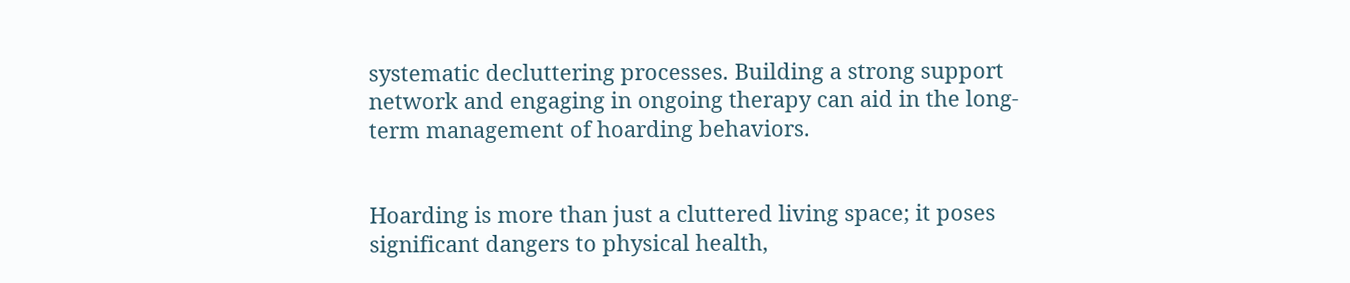systematic decluttering processes. Building a strong support network and engaging in ongoing therapy can aid in the long-term management of hoarding behaviors.


Hoarding is more than just a cluttered living space; it poses significant dangers to physical health,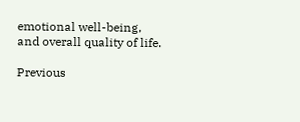emotional well-being, and overall quality of life.

Previous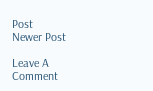Post
Newer Post

Leave A Comment